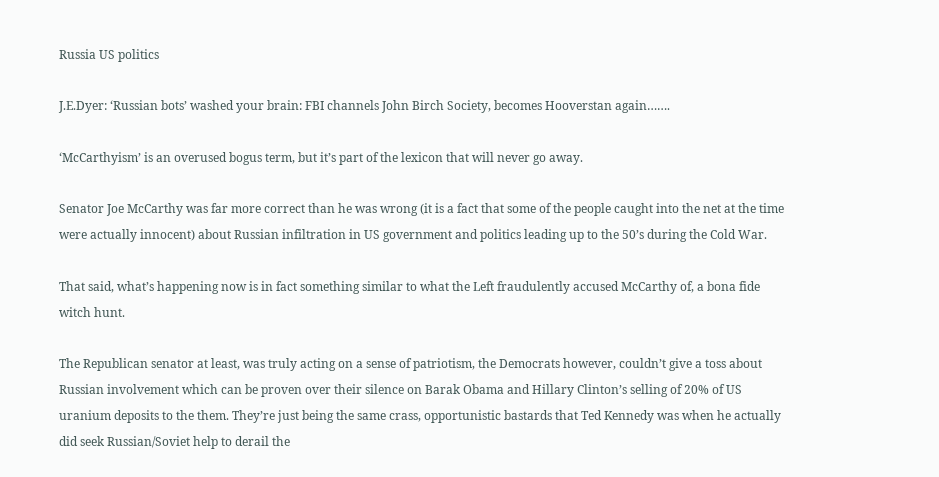Russia US politics

J.E.Dyer: ‘Russian bots’ washed your brain: FBI channels John Birch Society, becomes Hooverstan again…….

‘McCarthyism’ is an overused bogus term, but it’s part of the lexicon that will never go away.

Senator Joe McCarthy was far more correct than he was wrong (it is a fact that some of the people caught into the net at the time were actually innocent) about Russian infiltration in US government and politics leading up to the 50’s during the Cold War.

That said, what’s happening now is in fact something similar to what the Left fraudulently accused McCarthy of, a bona fide witch hunt.

The Republican senator at least, was truly acting on a sense of patriotism, the Democrats however, couldn’t give a toss about Russian involvement which can be proven over their silence on Barak Obama and Hillary Clinton’s selling of 20% of US uranium deposits to the them. They’re just being the same crass, opportunistic bastards that Ted Kennedy was when he actually did seek Russian/Soviet help to derail the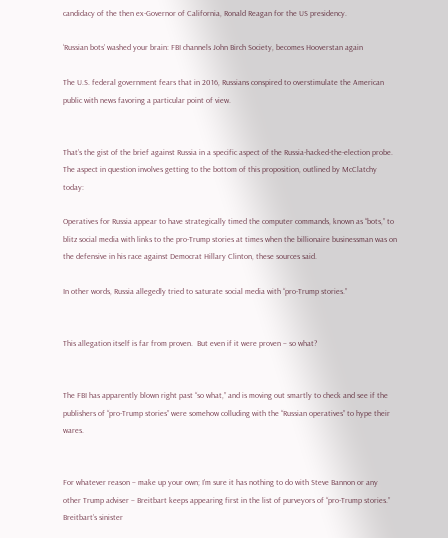candidacy of the then ex-Governor of California, Ronald Reagan for the US presidency.

‘Russian bots’ washed your brain: FBI channels John Birch Society, becomes Hooverstan again

The U.S. federal government fears that in 2016, Russians conspired to overstimulate the American public with news favoring a particular point of view.


That’s the gist of the brief against Russia in a specific aspect of the Russia-hacked-the-election probe.  The aspect in question involves getting to the bottom of this proposition, outlined by McClatchy today:

Operatives for Russia appear to have strategically timed the computer commands, known as “bots,” to blitz social media with links to the pro-Trump stories at times when the billionaire businessman was on the defensive in his race against Democrat Hillary Clinton, these sources said.

In other words, Russia allegedly tried to saturate social media with “pro-Trump stories.”


This allegation itself is far from proven.  But even if it were proven – so what?


The FBI has apparently blown right past “so what,” and is moving out smartly to check and see if the publishers of “pro-Trump stories” were somehow colluding with the “Russian operatives” to hype their wares.


For whatever reason – make up your own; I’m sure it has nothing to do with Steve Bannon or any other Trump adviser – Breitbart keeps appearing first in the list of purveyors of “pro-Trump stories.”  Breitbart’s sinister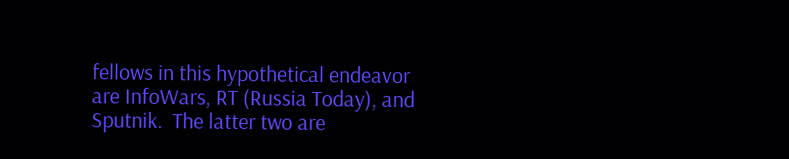fellows in this hypothetical endeavor are InfoWars, RT (Russia Today), and Sputnik.  The latter two are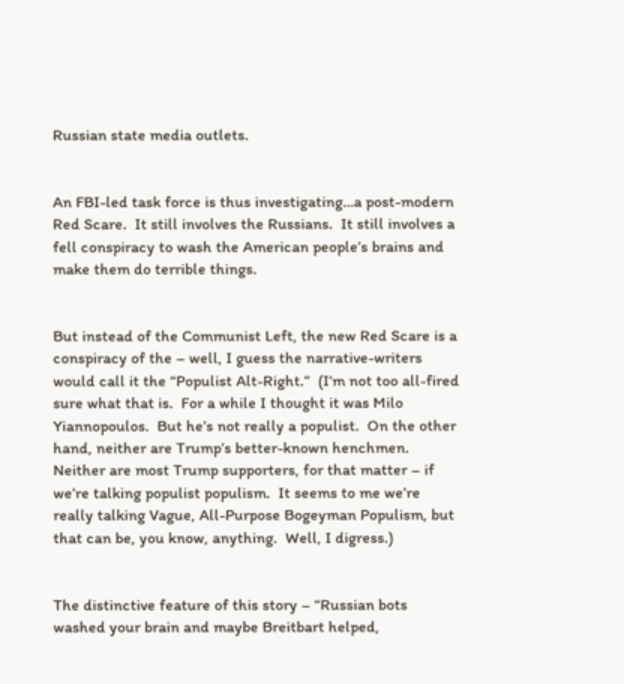Russian state media outlets.


An FBI-led task force is thus investigating…a post-modern Red Scare.  It still involves the Russians.  It still involves a fell conspiracy to wash the American people’s brains and make them do terrible things.


But instead of the Communist Left, the new Red Scare is a conspiracy of the – well, I guess the narrative-writers would call it the “Populist Alt-Right.”  (I’m not too all-fired sure what that is.  For a while I thought it was Milo Yiannopoulos.  But he’s not really a populist.  On the other hand, neither are Trump’s better-known henchmen.  Neither are most Trump supporters, for that matter – if we’re talking populist populism.  It seems to me we’re really talking Vague, All-Purpose Bogeyman Populism, but that can be, you know, anything.  Well, I digress.)


The distinctive feature of this story – “Russian bots washed your brain and maybe Breitbart helped,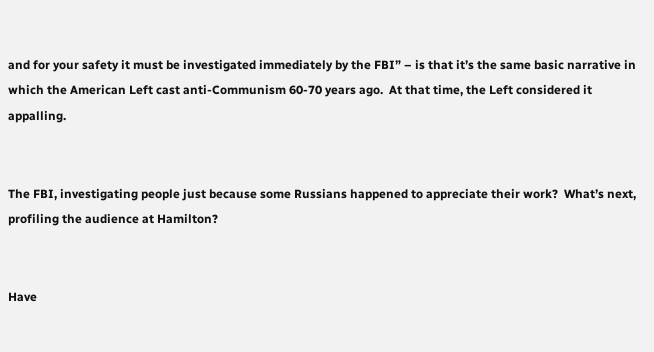and for your safety it must be investigated immediately by the FBI” – is that it’s the same basic narrative in which the American Left cast anti-Communism 60-70 years ago.  At that time, the Left considered it appalling.


The FBI, investigating people just because some Russians happened to appreciate their work?  What’s next, profiling the audience at Hamilton?


Have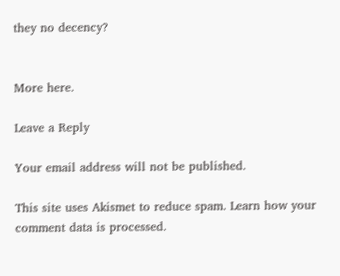they no decency?


More here.

Leave a Reply

Your email address will not be published.

This site uses Akismet to reduce spam. Learn how your comment data is processed.